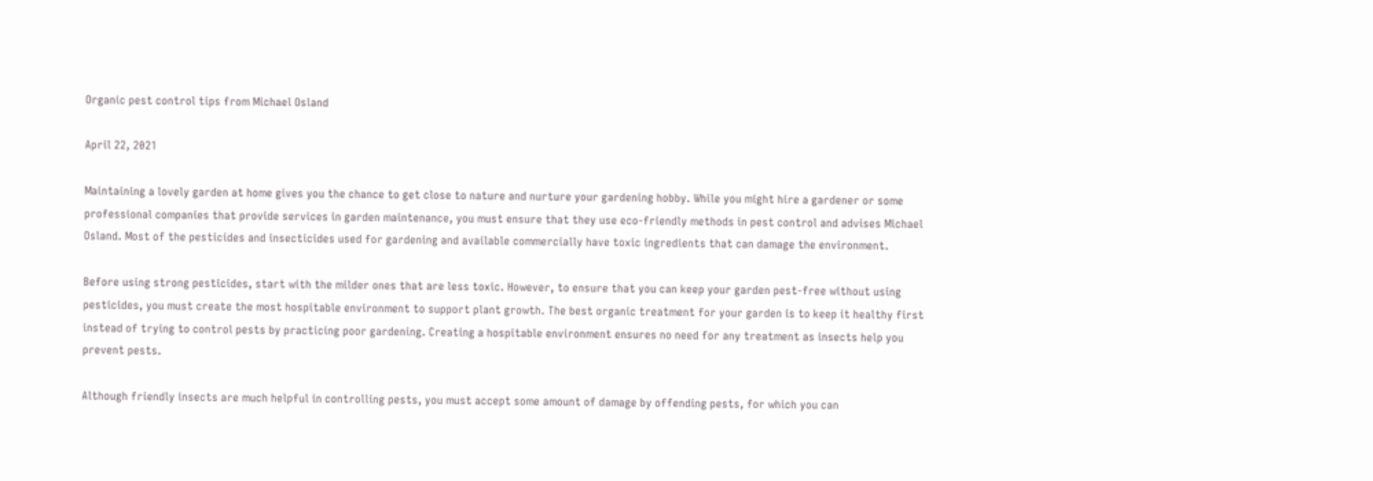Organic pest control tips from Michael Osland

April 22, 2021

Maintaining a lovely garden at home gives you the chance to get close to nature and nurture your gardening hobby. While you might hire a gardener or some professional companies that provide services in garden maintenance, you must ensure that they use eco-friendly methods in pest control and advises Michael Osland. Most of the pesticides and insecticides used for gardening and available commercially have toxic ingredients that can damage the environment.

Before using strong pesticides, start with the milder ones that are less toxic. However, to ensure that you can keep your garden pest-free without using pesticides, you must create the most hospitable environment to support plant growth. The best organic treatment for your garden is to keep it healthy first instead of trying to control pests by practicing poor gardening. Creating a hospitable environment ensures no need for any treatment as insects help you prevent pests.

Although friendly insects are much helpful in controlling pests, you must accept some amount of damage by offending pests, for which you can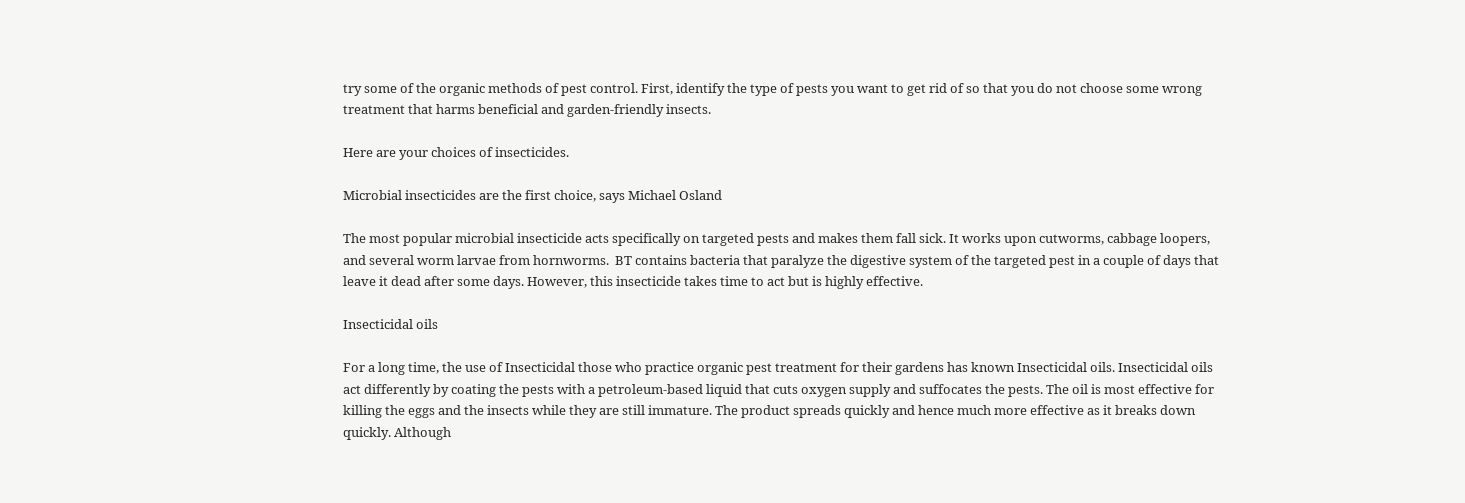try some of the organic methods of pest control. First, identify the type of pests you want to get rid of so that you do not choose some wrong treatment that harms beneficial and garden-friendly insects.

Here are your choices of insecticides.

Microbial insecticides are the first choice, says Michael Osland

The most popular microbial insecticide acts specifically on targeted pests and makes them fall sick. It works upon cutworms, cabbage loopers, and several worm larvae from hornworms.  BT contains bacteria that paralyze the digestive system of the targeted pest in a couple of days that leave it dead after some days. However, this insecticide takes time to act but is highly effective.

Insecticidal oils

For a long time, the use of Insecticidal those who practice organic pest treatment for their gardens has known Insecticidal oils. Insecticidal oils act differently by coating the pests with a petroleum-based liquid that cuts oxygen supply and suffocates the pests. The oil is most effective for killing the eggs and the insects while they are still immature. The product spreads quickly and hence much more effective as it breaks down quickly. Although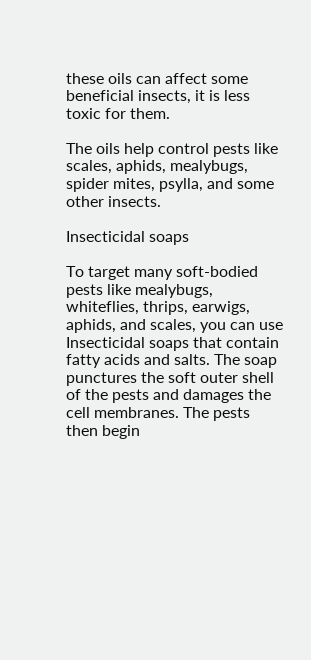these oils can affect some beneficial insects, it is less toxic for them.

The oils help control pests like scales, aphids, mealybugs, spider mites, psylla, and some other insects.

Insecticidal soaps

To target many soft-bodied pests like mealybugs, whiteflies, thrips, earwigs, aphids, and scales, you can use Insecticidal soaps that contain fatty acids and salts. The soap punctures the soft outer shell of the pests and damages the cell membranes. The pests then begin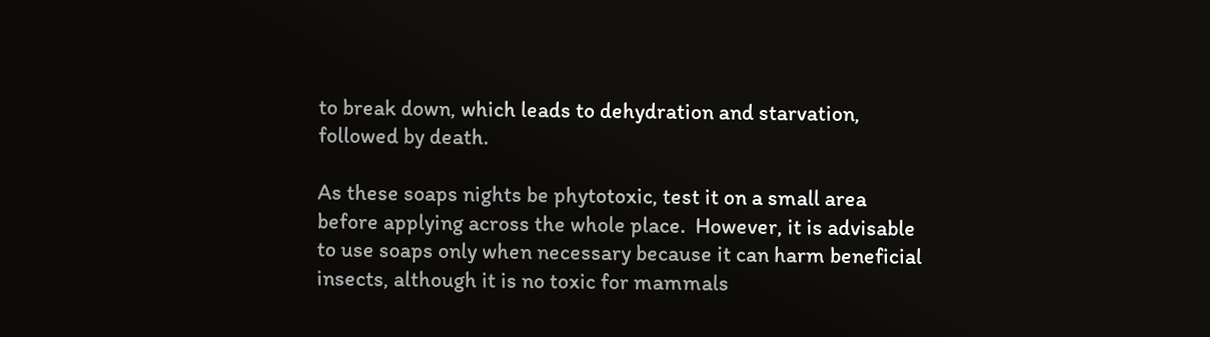to break down, which leads to dehydration and starvation, followed by death.

As these soaps nights be phytotoxic, test it on a small area before applying across the whole place.  However, it is advisable to use soaps only when necessary because it can harm beneficial insects, although it is no toxic for mammals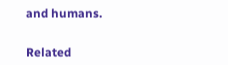and humans.


Related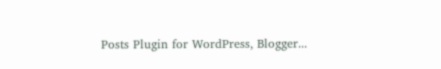Posts Plugin for WordPress, Blogger...